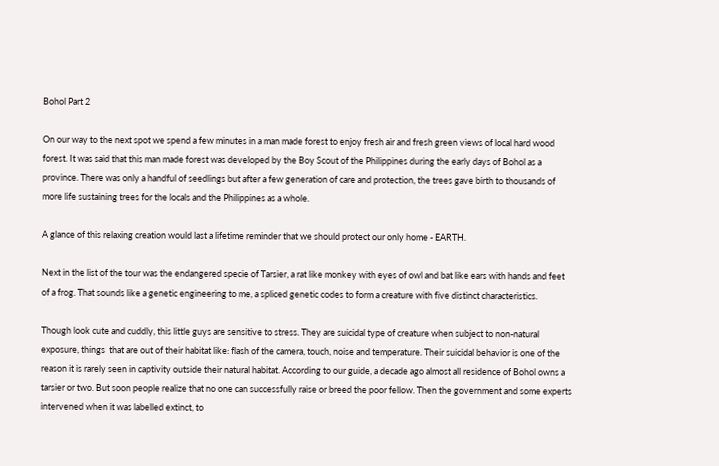Bohol Part 2

On our way to the next spot we spend a few minutes in a man made forest to enjoy fresh air and fresh green views of local hard wood forest. It was said that this man made forest was developed by the Boy Scout of the Philippines during the early days of Bohol as a province. There was only a handful of seedlings but after a few generation of care and protection, the trees gave birth to thousands of more life sustaining trees for the locals and the Philippines as a whole.

A glance of this relaxing creation would last a lifetime reminder that we should protect our only home - EARTH.

Next in the list of the tour was the endangered specie of Tarsier, a rat like monkey with eyes of owl and bat like ears with hands and feet of a frog. That sounds like a genetic engineering to me, a spliced genetic codes to form a creature with five distinct characteristics.

Though look cute and cuddly, this little guys are sensitive to stress. They are suicidal type of creature when subject to non-natural exposure, things  that are out of their habitat like: flash of the camera, touch, noise and temperature. Their suicidal behavior is one of the reason it is rarely seen in captivity outside their natural habitat. According to our guide, a decade ago almost all residence of Bohol owns a tarsier or two. But soon people realize that no one can successfully raise or breed the poor fellow. Then the government and some experts intervened when it was labelled extinct, to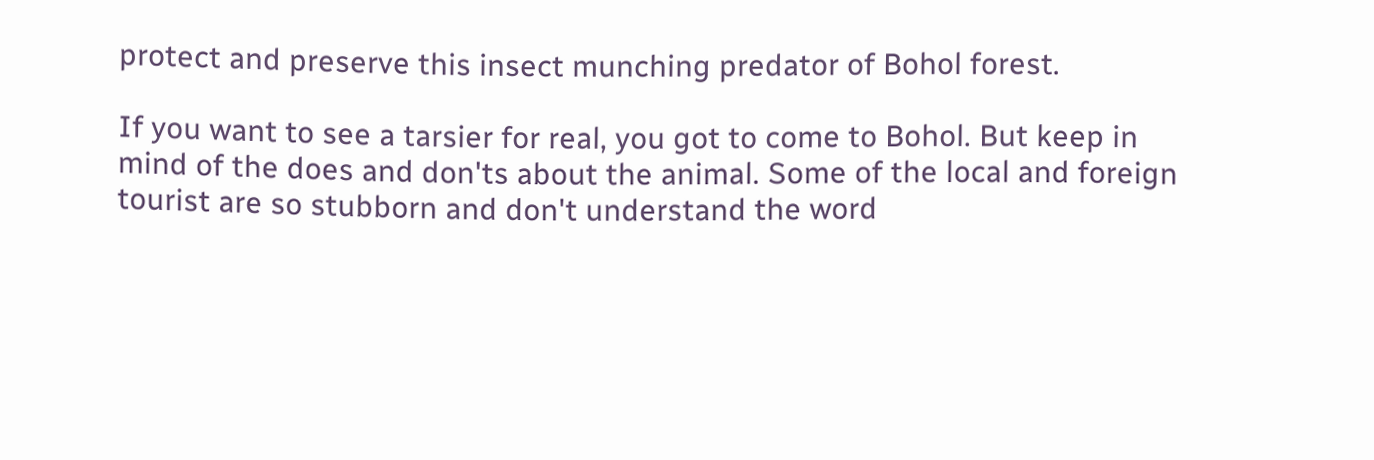protect and preserve this insect munching predator of Bohol forest.

If you want to see a tarsier for real, you got to come to Bohol. But keep in mind of the does and don'ts about the animal. Some of the local and foreign tourist are so stubborn and don't understand the word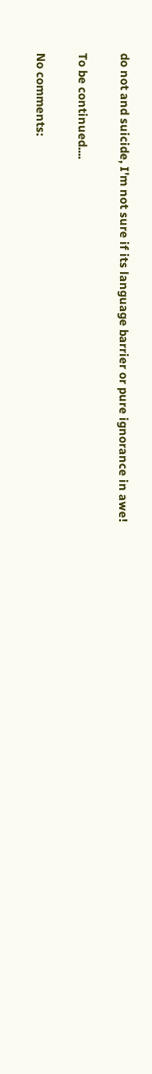do not and suicide, I'm not sure if its language barrier or pure ignorance in awe!

To be continued....

No comments: